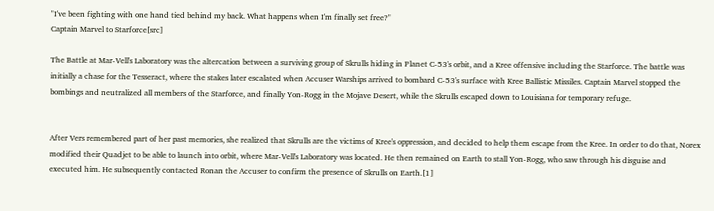"I've been fighting with one hand tied behind my back. What happens when I'm finally set free?"
Captain Marvel to Starforce[src]

The Battle at Mar-Vell's Laboratory was the altercation between a surviving group of Skrulls hiding in Planet C-53's orbit, and a Kree offensive including the Starforce. The battle was initially a chase for the Tesseract, where the stakes later escalated when Accuser Warships arrived to bombard C-53's surface with Kree Ballistic Missiles. Captain Marvel stopped the bombings and neutralized all members of the Starforce, and finally Yon-Rogg in the Mojave Desert, while the Skrulls escaped down to Louisiana for temporary refuge.


After Vers remembered part of her past memories, she realized that Skrulls are the victims of Kree's oppression, and decided to help them escape from the Kree. In order to do that, Norex modified their Quadjet to be able to launch into orbit, where Mar-Vell's Laboratory was located. He then remained on Earth to stall Yon-Rogg, who saw through his disguise and executed him. He subsequently contacted Ronan the Accuser to confirm the presence of Skrulls on Earth.[1]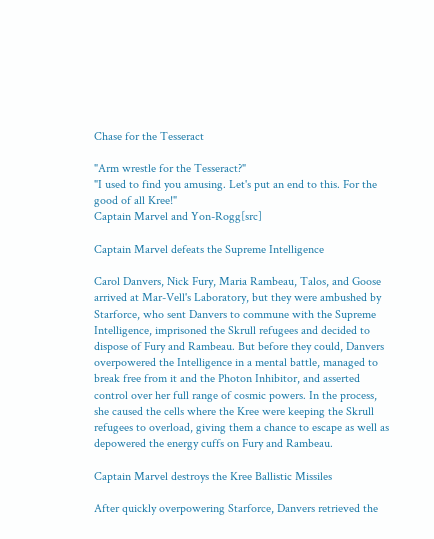Chase for the Tesseract

"Arm wrestle for the Tesseract?"
"I used to find you amusing. Let's put an end to this. For the good of all Kree!"
Captain Marvel and Yon-Rogg[src]

Captain Marvel defeats the Supreme Intelligence

Carol Danvers, Nick Fury, Maria Rambeau, Talos, and Goose arrived at Mar-Vell's Laboratory, but they were ambushed by Starforce, who sent Danvers to commune with the Supreme Intelligence, imprisoned the Skrull refugees and decided to dispose of Fury and Rambeau. But before they could, Danvers overpowered the Intelligence in a mental battle, managed to break free from it and the Photon Inhibitor, and asserted control over her full range of cosmic powers. In the process, she caused the cells where the Kree were keeping the Skrull refugees to overload, giving them a chance to escape as well as depowered the energy cuffs on Fury and Rambeau.

Captain Marvel destroys the Kree Ballistic Missiles

After quickly overpowering Starforce, Danvers retrieved the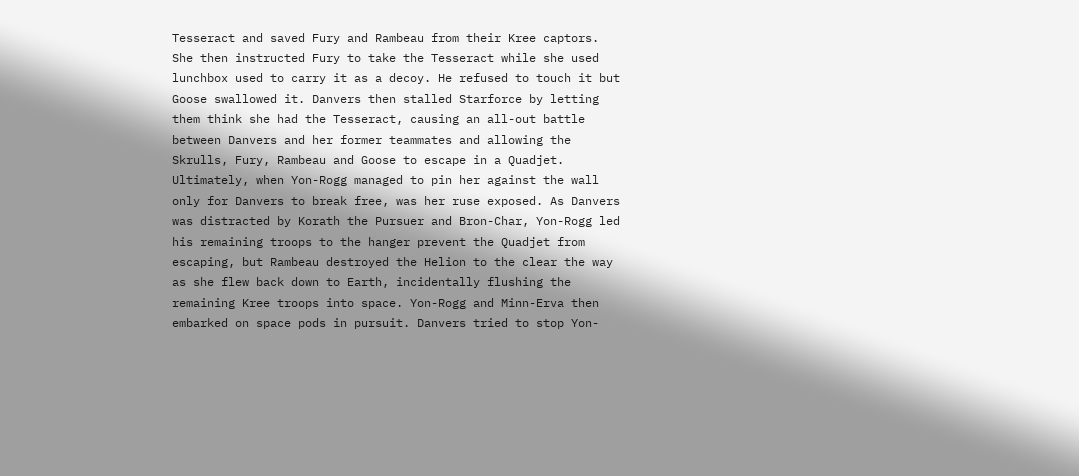Tesseract and saved Fury and Rambeau from their Kree captors. She then instructed Fury to take the Tesseract while she used lunchbox used to carry it as a decoy. He refused to touch it but Goose swallowed it. Danvers then stalled Starforce by letting them think she had the Tesseract, causing an all-out battle between Danvers and her former teammates and allowing the Skrulls, Fury, Rambeau and Goose to escape in a Quadjet. Ultimately, when Yon-Rogg managed to pin her against the wall only for Danvers to break free, was her ruse exposed. As Danvers was distracted by Korath the Pursuer and Bron-Char, Yon-Rogg led his remaining troops to the hanger prevent the Quadjet from escaping, but Rambeau destroyed the Helion to the clear the way as she flew back down to Earth, incidentally flushing the remaining Kree troops into space. Yon-Rogg and Minn-Erva then embarked on space pods in pursuit. Danvers tried to stop Yon-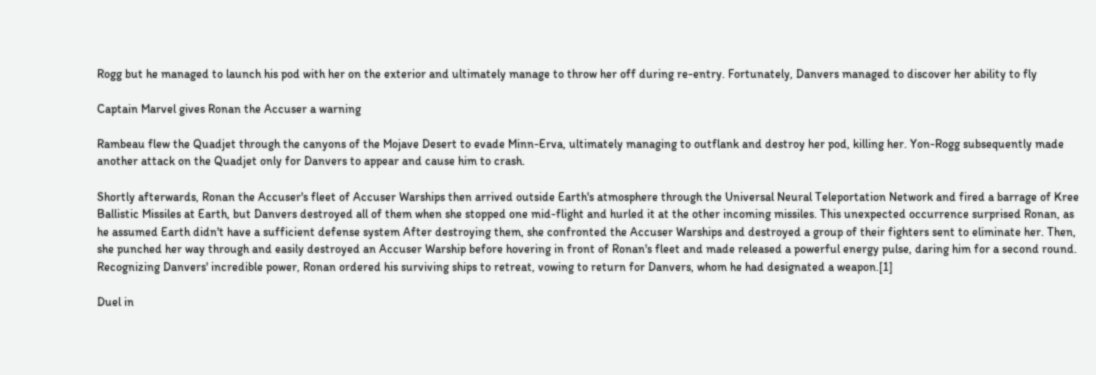Rogg but he managed to launch his pod with her on the exterior and ultimately manage to throw her off during re-entry. Fortunately, Danvers managed to discover her ability to fly

Captain Marvel gives Ronan the Accuser a warning

Rambeau flew the Quadjet through the canyons of the Mojave Desert to evade Minn-Erva, ultimately managing to outflank and destroy her pod, killing her. Yon-Rogg subsequently made another attack on the Quadjet only for Danvers to appear and cause him to crash.

Shortly afterwards, Ronan the Accuser's fleet of Accuser Warships then arrived outside Earth's atmosphere through the Universal Neural Teleportation Network and fired a barrage of Kree Ballistic Missiles at Earth, but Danvers destroyed all of them when she stopped one mid-flight and hurled it at the other incoming missiles. This unexpected occurrence surprised Ronan, as he assumed Earth didn't have a sufficient defense system After destroying them, she confronted the Accuser Warships and destroyed a group of their fighters sent to eliminate her. Then, she punched her way through and easily destroyed an Accuser Warship before hovering in front of Ronan's fleet and made released a powerful energy pulse, daring him for a second round. Recognizing Danvers' incredible power, Ronan ordered his surviving ships to retreat, vowing to return for Danvers, whom he had designated a weapon.[1]

Duel in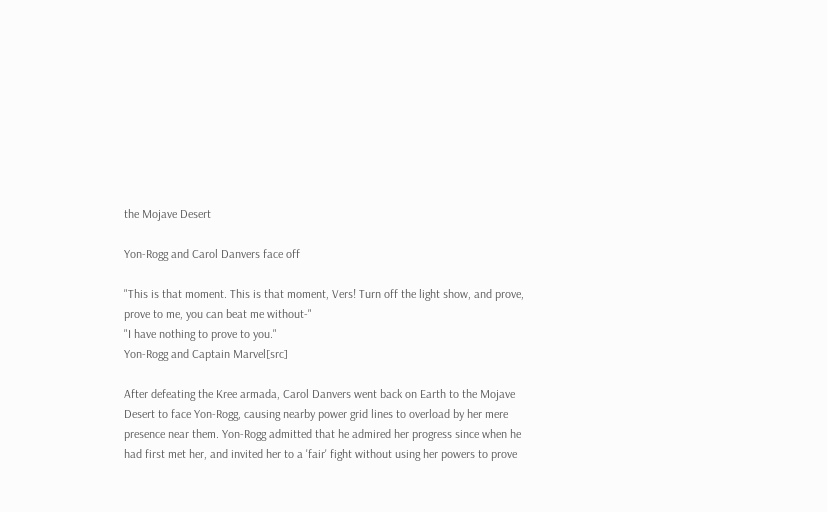the Mojave Desert

Yon-Rogg and Carol Danvers face off

"This is that moment. This is that moment, Vers! Turn off the light show, and prove, prove to me, you can beat me without-"
"I have nothing to prove to you."
Yon-Rogg and Captain Marvel[src]

After defeating the Kree armada, Carol Danvers went back on Earth to the Mojave Desert to face Yon-Rogg, causing nearby power grid lines to overload by her mere presence near them. Yon-Rogg admitted that he admired her progress since when he had first met her, and invited her to a 'fair' fight without using her powers to prove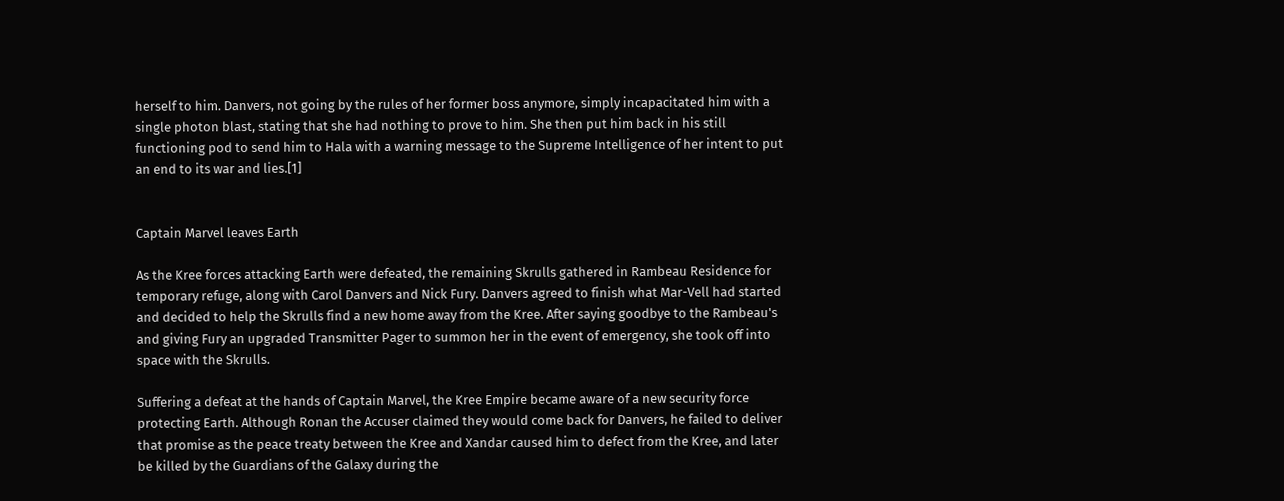herself to him. Danvers, not going by the rules of her former boss anymore, simply incapacitated him with a single photon blast, stating that she had nothing to prove to him. She then put him back in his still functioning pod to send him to Hala with a warning message to the Supreme Intelligence of her intent to put an end to its war and lies.[1]


Captain Marvel leaves Earth

As the Kree forces attacking Earth were defeated, the remaining Skrulls gathered in Rambeau Residence for temporary refuge, along with Carol Danvers and Nick Fury. Danvers agreed to finish what Mar-Vell had started and decided to help the Skrulls find a new home away from the Kree. After saying goodbye to the Rambeau's and giving Fury an upgraded Transmitter Pager to summon her in the event of emergency, she took off into space with the Skrulls.

Suffering a defeat at the hands of Captain Marvel, the Kree Empire became aware of a new security force protecting Earth. Although Ronan the Accuser claimed they would come back for Danvers, he failed to deliver that promise as the peace treaty between the Kree and Xandar caused him to defect from the Kree, and later be killed by the Guardians of the Galaxy during the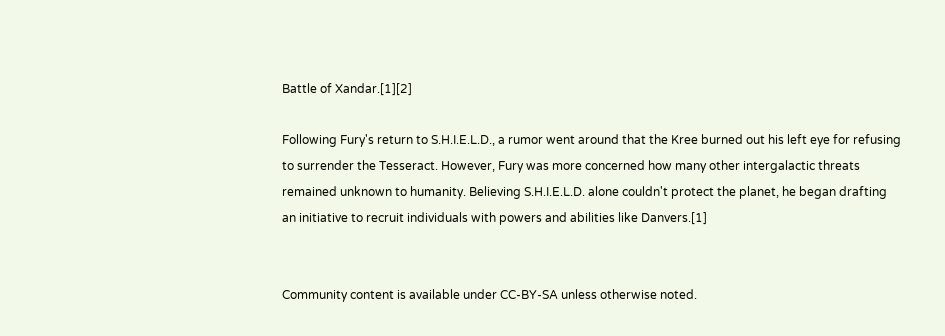Battle of Xandar.[1][2]

Following Fury's return to S.H.I.E.L.D., a rumor went around that the Kree burned out his left eye for refusing to surrender the Tesseract. However, Fury was more concerned how many other intergalactic threats remained unknown to humanity. Believing S.H.I.E.L.D. alone couldn't protect the planet, he began drafting an initiative to recruit individuals with powers and abilities like Danvers.[1]


Community content is available under CC-BY-SA unless otherwise noted.